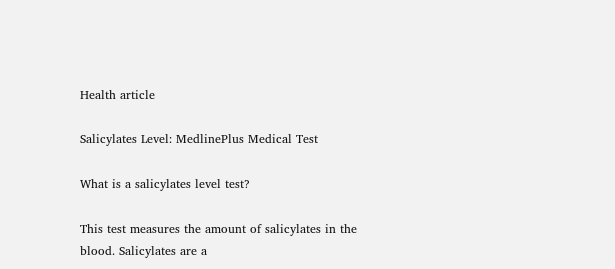Health article

Salicylates Level: MedlinePlus Medical Test

What is a salicylates level test?

This test measures the amount of salicylates in the blood. Salicylates are a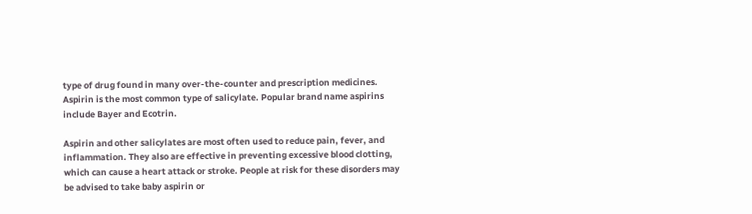type of drug found in many over-the-counter and prescription medicines. Aspirin is the most common type of salicylate. Popular brand name aspirins include Bayer and Ecotrin.

Aspirin and other salicylates are most often used to reduce pain, fever, and inflammation. They also are effective in preventing excessive blood clotting, which can cause a heart attack or stroke. People at risk for these disorders may be advised to take baby aspirin or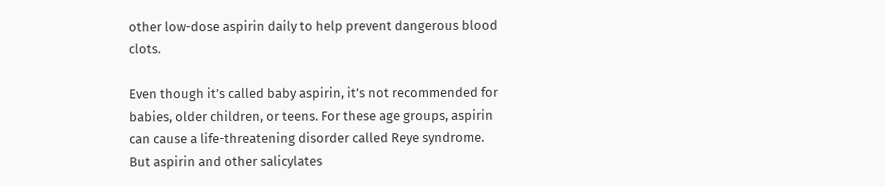other low-dose aspirin daily to help prevent dangerous blood clots.

Even though it’s called baby aspirin, it’s not recommended for babies, older children, or teens. For these age groups, aspirin can cause a life-threatening disorder called Reye syndrome. But aspirin and other salicylates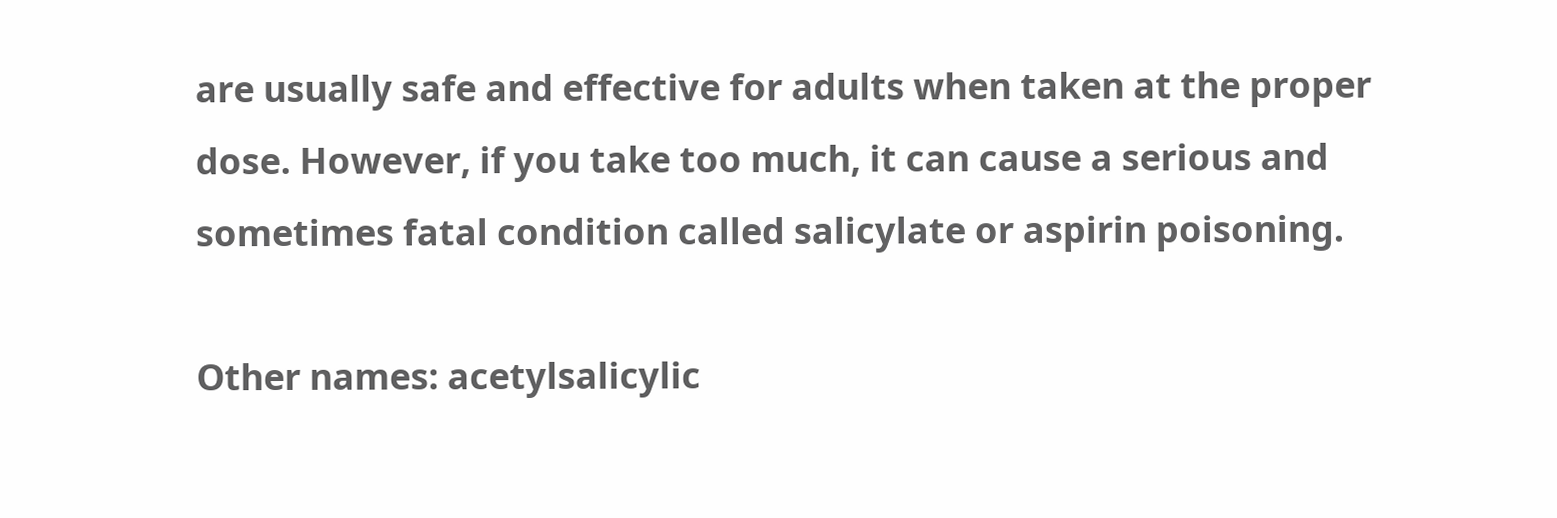are usually safe and effective for adults when taken at the proper dose. However, if you take too much, it can cause a serious and sometimes fatal condition called salicylate or aspirin poisoning.

Other names: acetylsalicylic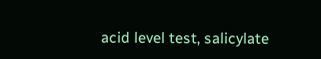acid level test, salicylate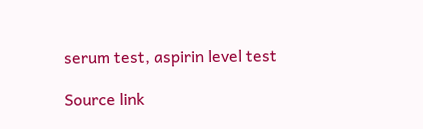serum test, aspirin level test

Source link